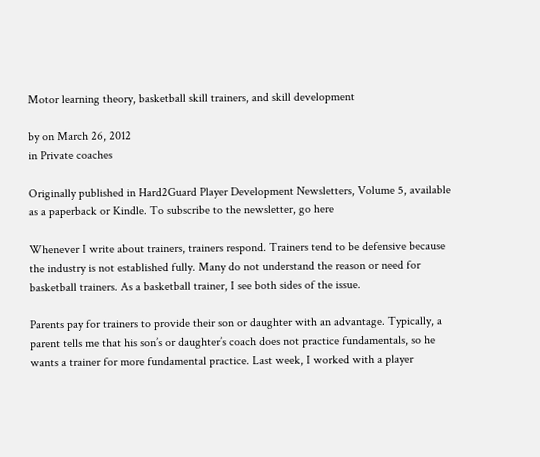Motor learning theory, basketball skill trainers, and skill development

by on March 26, 2012
in Private coaches

Originally published in Hard2Guard Player Development Newsletters, Volume 5, available as a paperback or Kindle. To subscribe to the newsletter, go here

Whenever I write about trainers, trainers respond. Trainers tend to be defensive because the industry is not established fully. Many do not understand the reason or need for basketball trainers. As a basketball trainer, I see both sides of the issue.

Parents pay for trainers to provide their son or daughter with an advantage. Typically, a parent tells me that his son’s or daughter’s coach does not practice fundamentals, so he wants a trainer for more fundamental practice. Last week, I worked with a player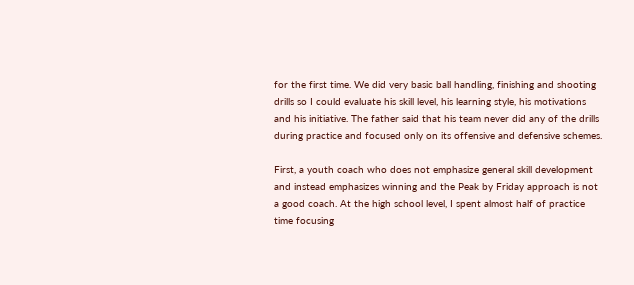for the first time. We did very basic ball handling, finishing and shooting drills so I could evaluate his skill level, his learning style, his motivations and his initiative. The father said that his team never did any of the drills during practice and focused only on its offensive and defensive schemes.

First, a youth coach who does not emphasize general skill development and instead emphasizes winning and the Peak by Friday approach is not a good coach. At the high school level, I spent almost half of practice time focusing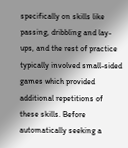specifically on skills like passing, dribbling and lay-ups, and the rest of practice typically involved small-sided games which provided additional repetitions of these skills. Before automatically seeking a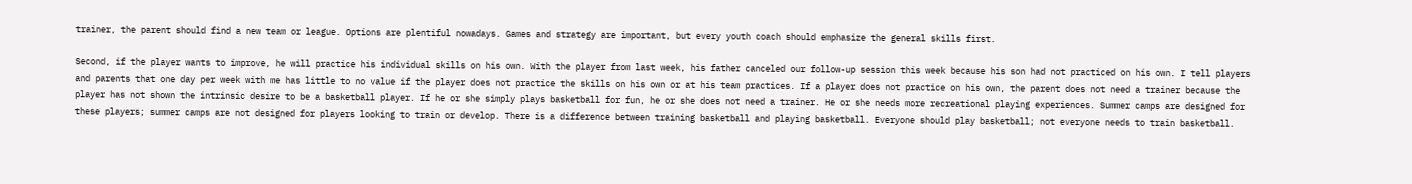trainer, the parent should find a new team or league. Options are plentiful nowadays. Games and strategy are important, but every youth coach should emphasize the general skills first.

Second, if the player wants to improve, he will practice his individual skills on his own. With the player from last week, his father canceled our follow-up session this week because his son had not practiced on his own. I tell players and parents that one day per week with me has little to no value if the player does not practice the skills on his own or at his team practices. If a player does not practice on his own, the parent does not need a trainer because the player has not shown the intrinsic desire to be a basketball player. If he or she simply plays basketball for fun, he or she does not need a trainer. He or she needs more recreational playing experiences. Summer camps are designed for these players; summer camps are not designed for players looking to train or develop. There is a difference between training basketball and playing basketball. Everyone should play basketball; not everyone needs to train basketball.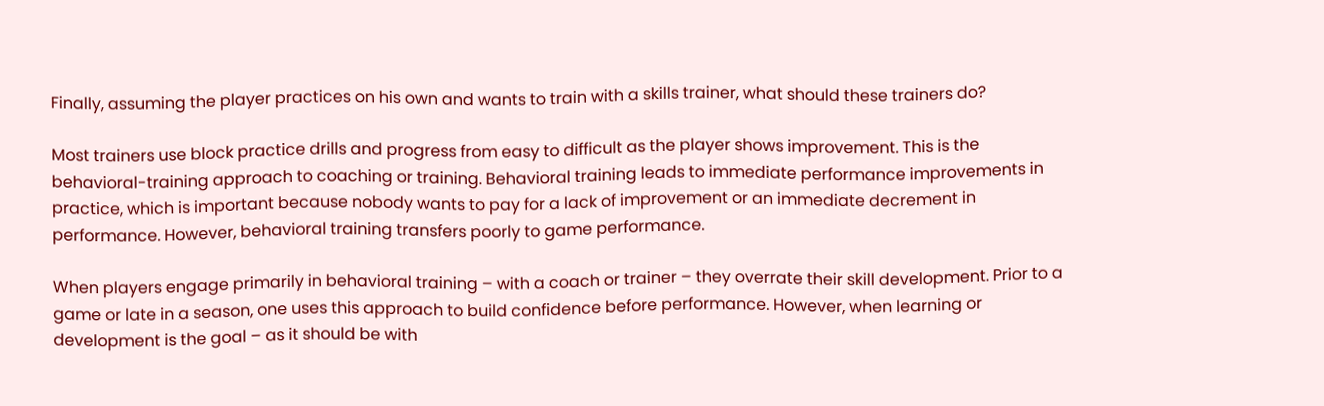Finally, assuming the player practices on his own and wants to train with a skills trainer, what should these trainers do?

Most trainers use block practice drills and progress from easy to difficult as the player shows improvement. This is the behavioral-training approach to coaching or training. Behavioral training leads to immediate performance improvements in practice, which is important because nobody wants to pay for a lack of improvement or an immediate decrement in performance. However, behavioral training transfers poorly to game performance.

When players engage primarily in behavioral training – with a coach or trainer – they overrate their skill development. Prior to a game or late in a season, one uses this approach to build confidence before performance. However, when learning or development is the goal – as it should be with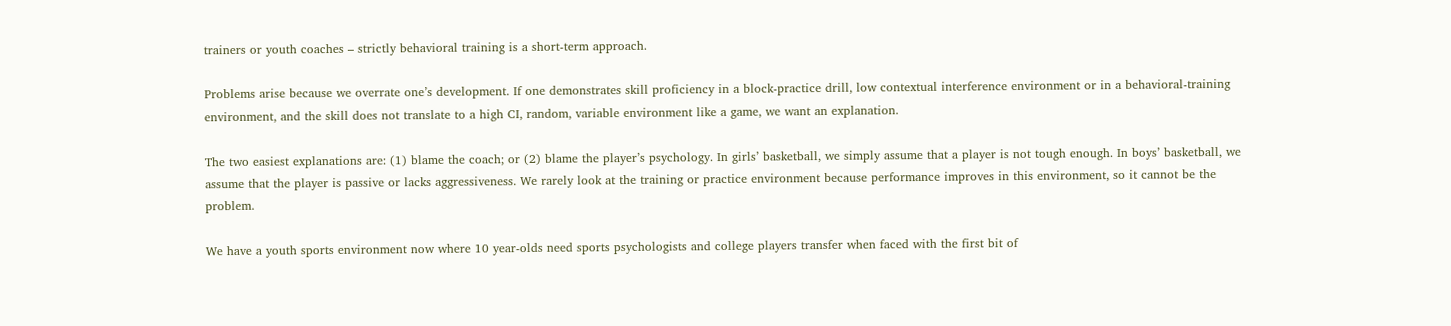trainers or youth coaches – strictly behavioral training is a short-term approach.

Problems arise because we overrate one’s development. If one demonstrates skill proficiency in a block-practice drill, low contextual interference environment or in a behavioral-training environment, and the skill does not translate to a high CI, random, variable environment like a game, we want an explanation.

The two easiest explanations are: (1) blame the coach; or (2) blame the player’s psychology. In girls’ basketball, we simply assume that a player is not tough enough. In boys’ basketball, we assume that the player is passive or lacks aggressiveness. We rarely look at the training or practice environment because performance improves in this environment, so it cannot be the problem.

We have a youth sports environment now where 10 year-olds need sports psychologists and college players transfer when faced with the first bit of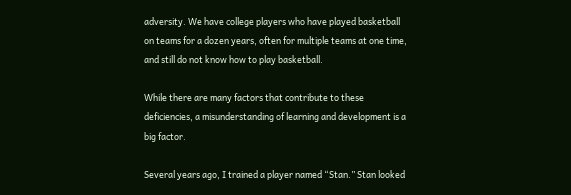adversity. We have college players who have played basketball on teams for a dozen years, often for multiple teams at one time, and still do not know how to play basketball.

While there are many factors that contribute to these deficiencies, a misunderstanding of learning and development is a big factor.

Several years ago, I trained a player named “Stan.” Stan looked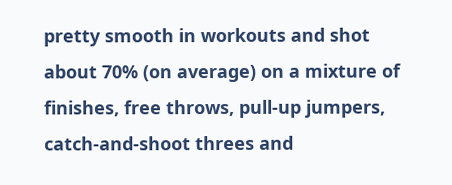pretty smooth in workouts and shot about 70% (on average) on a mixture of finishes, free throws, pull-up jumpers, catch-and-shoot threes and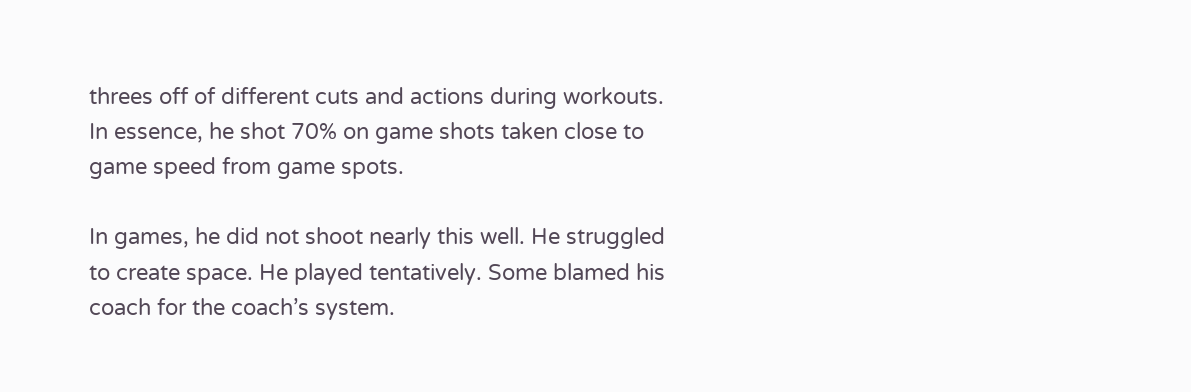threes off of different cuts and actions during workouts. In essence, he shot 70% on game shots taken close to game speed from game spots.

In games, he did not shoot nearly this well. He struggled to create space. He played tentatively. Some blamed his coach for the coach’s system.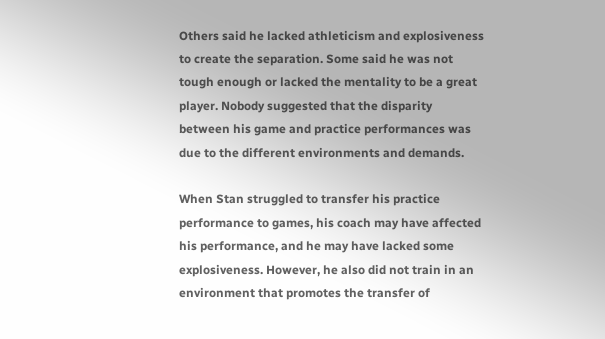Others said he lacked athleticism and explosiveness to create the separation. Some said he was not tough enough or lacked the mentality to be a great player. Nobody suggested that the disparity between his game and practice performances was due to the different environments and demands.

When Stan struggled to transfer his practice performance to games, his coach may have affected his performance, and he may have lacked some explosiveness. However, he also did not train in an environment that promotes the transfer of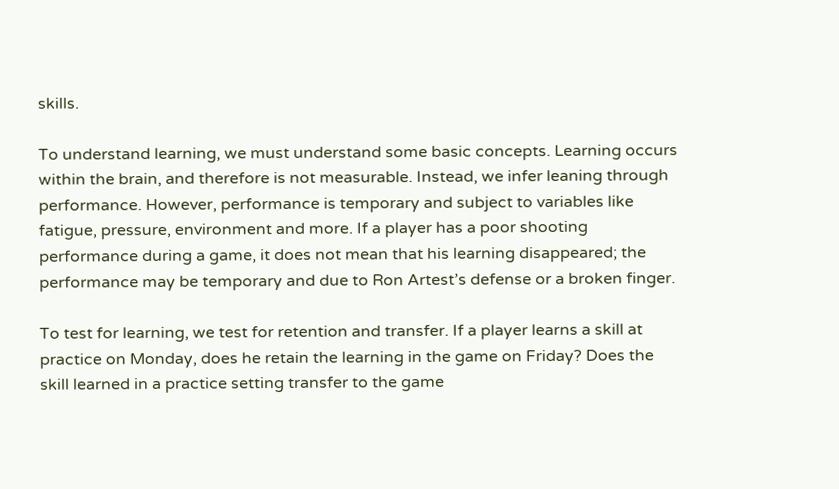skills.

To understand learning, we must understand some basic concepts. Learning occurs within the brain, and therefore is not measurable. Instead, we infer leaning through performance. However, performance is temporary and subject to variables like fatigue, pressure, environment and more. If a player has a poor shooting performance during a game, it does not mean that his learning disappeared; the performance may be temporary and due to Ron Artest’s defense or a broken finger.

To test for learning, we test for retention and transfer. If a player learns a skill at practice on Monday, does he retain the learning in the game on Friday? Does the skill learned in a practice setting transfer to the game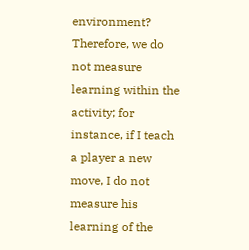environment? Therefore, we do not measure learning within the activity; for instance, if I teach a player a new move, I do not measure his learning of the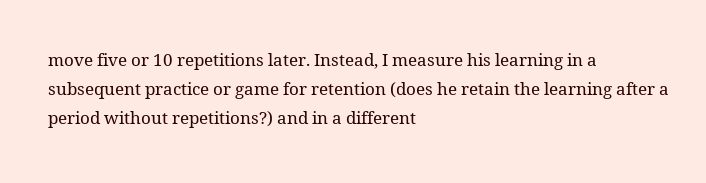move five or 10 repetitions later. Instead, I measure his learning in a subsequent practice or game for retention (does he retain the learning after a period without repetitions?) and in a different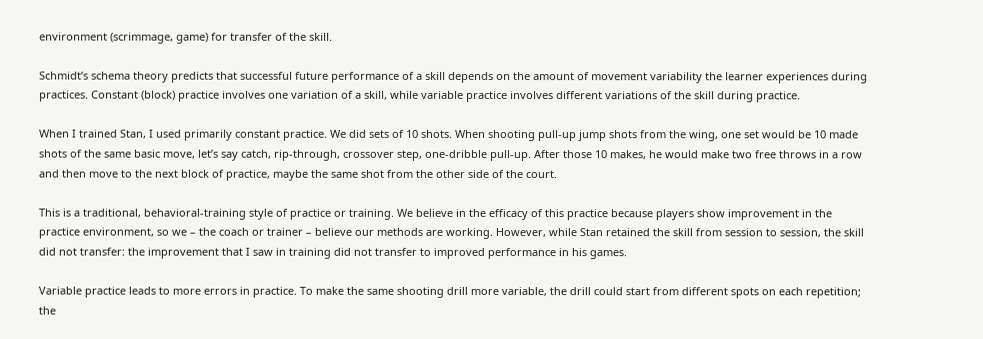environment (scrimmage, game) for transfer of the skill.

Schmidt’s schema theory predicts that successful future performance of a skill depends on the amount of movement variability the learner experiences during practices. Constant (block) practice involves one variation of a skill, while variable practice involves different variations of the skill during practice.

When I trained Stan, I used primarily constant practice. We did sets of 10 shots. When shooting pull-up jump shots from the wing, one set would be 10 made shots of the same basic move, let’s say catch, rip-through, crossover step, one-dribble pull-up. After those 10 makes, he would make two free throws in a row and then move to the next block of practice, maybe the same shot from the other side of the court.

This is a traditional, behavioral-training style of practice or training. We believe in the efficacy of this practice because players show improvement in the practice environment, so we – the coach or trainer – believe our methods are working. However, while Stan retained the skill from session to session, the skill did not transfer: the improvement that I saw in training did not transfer to improved performance in his games.

Variable practice leads to more errors in practice. To make the same shooting drill more variable, the drill could start from different spots on each repetition; the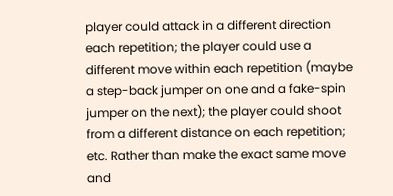player could attack in a different direction each repetition; the player could use a different move within each repetition (maybe a step-back jumper on one and a fake-spin jumper on the next); the player could shoot from a different distance on each repetition; etc. Rather than make the exact same move and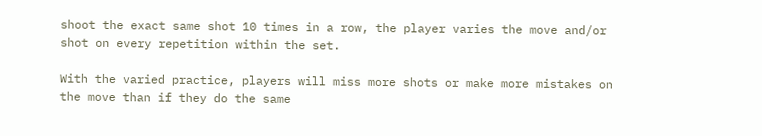shoot the exact same shot 10 times in a row, the player varies the move and/or shot on every repetition within the set.

With the varied practice, players will miss more shots or make more mistakes on the move than if they do the same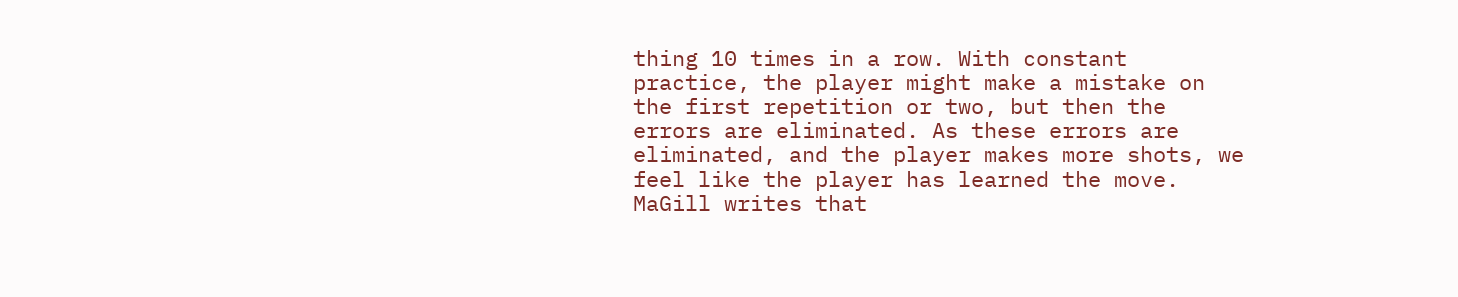thing 10 times in a row. With constant practice, the player might make a mistake on the first repetition or two, but then the errors are eliminated. As these errors are eliminated, and the player makes more shots, we feel like the player has learned the move. MaGill writes that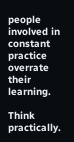people involved in constant practice overrate their learning.

Think practically.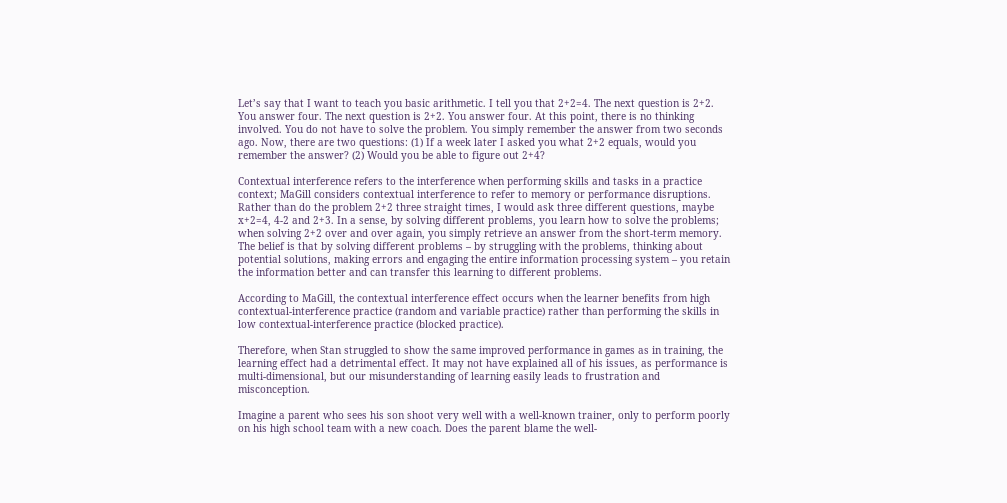Let’s say that I want to teach you basic arithmetic. I tell you that 2+2=4. The next question is 2+2. You answer four. The next question is 2+2. You answer four. At this point, there is no thinking involved. You do not have to solve the problem. You simply remember the answer from two seconds ago. Now, there are two questions: (1) If a week later I asked you what 2+2 equals, would you remember the answer? (2) Would you be able to figure out 2+4?

Contextual interference refers to the interference when performing skills and tasks in a practice context; MaGill considers contextual interference to refer to memory or performance disruptions. Rather than do the problem 2+2 three straight times, I would ask three different questions, maybe x+2=4, 4-2 and 2+3. In a sense, by solving different problems, you learn how to solve the problems; when solving 2+2 over and over again, you simply retrieve an answer from the short-term memory. The belief is that by solving different problems – by struggling with the problems, thinking about potential solutions, making errors and engaging the entire information processing system – you retain the information better and can transfer this learning to different problems.

According to MaGill, the contextual interference effect occurs when the learner benefits from high contextual-interference practice (random and variable practice) rather than performing the skills in low contextual-interference practice (blocked practice).

Therefore, when Stan struggled to show the same improved performance in games as in training, the learning effect had a detrimental effect. It may not have explained all of his issues, as performance is multi-dimensional, but our misunderstanding of learning easily leads to frustration and misconception.

Imagine a parent who sees his son shoot very well with a well-known trainer, only to perform poorly on his high school team with a new coach. Does the parent blame the well-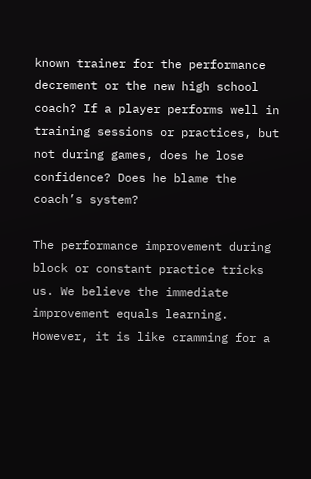known trainer for the performance decrement or the new high school coach? If a player performs well in training sessions or practices, but not during games, does he lose confidence? Does he blame the coach’s system?

The performance improvement during block or constant practice tricks us. We believe the immediate improvement equals learning. However, it is like cramming for a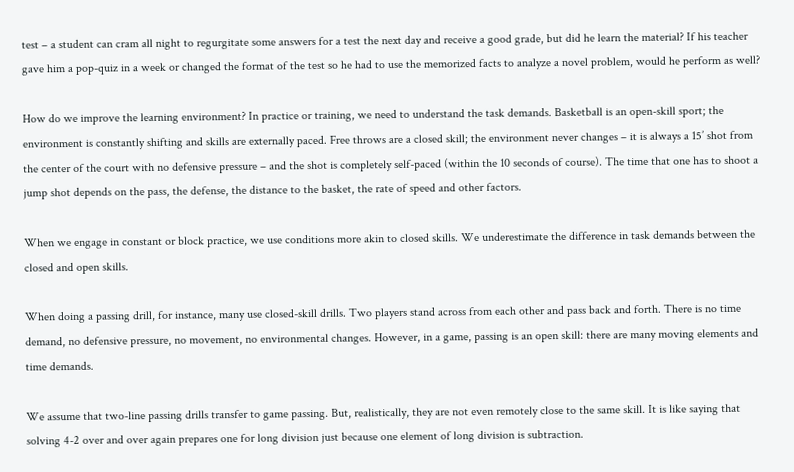test – a student can cram all night to regurgitate some answers for a test the next day and receive a good grade, but did he learn the material? If his teacher gave him a pop-quiz in a week or changed the format of the test so he had to use the memorized facts to analyze a novel problem, would he perform as well?

How do we improve the learning environment? In practice or training, we need to understand the task demands. Basketball is an open-skill sport; the environment is constantly shifting and skills are externally paced. Free throws are a closed skill; the environment never changes – it is always a 15’ shot from the center of the court with no defensive pressure – and the shot is completely self-paced (within the 10 seconds of course). The time that one has to shoot a jump shot depends on the pass, the defense, the distance to the basket, the rate of speed and other factors.

When we engage in constant or block practice, we use conditions more akin to closed skills. We underestimate the difference in task demands between the closed and open skills.

When doing a passing drill, for instance, many use closed-skill drills. Two players stand across from each other and pass back and forth. There is no time demand, no defensive pressure, no movement, no environmental changes. However, in a game, passing is an open skill: there are many moving elements and time demands.

We assume that two-line passing drills transfer to game passing. But, realistically, they are not even remotely close to the same skill. It is like saying that solving 4-2 over and over again prepares one for long division just because one element of long division is subtraction.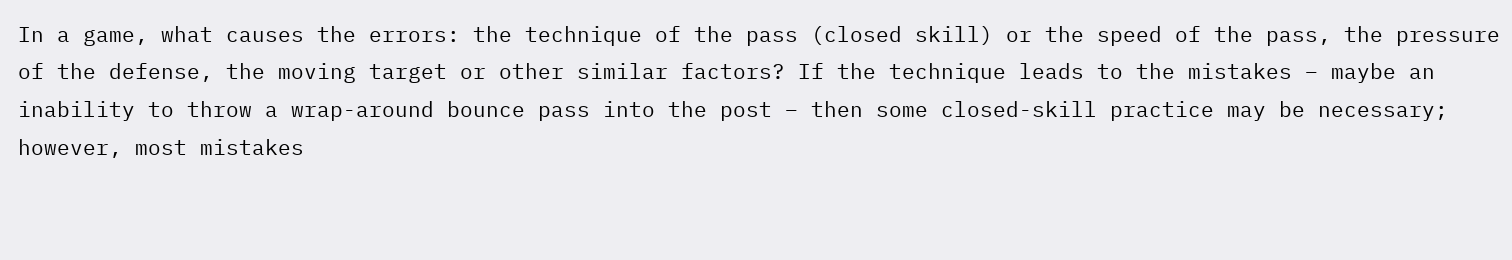In a game, what causes the errors: the technique of the pass (closed skill) or the speed of the pass, the pressure of the defense, the moving target or other similar factors? If the technique leads to the mistakes – maybe an inability to throw a wrap-around bounce pass into the post – then some closed-skill practice may be necessary; however, most mistakes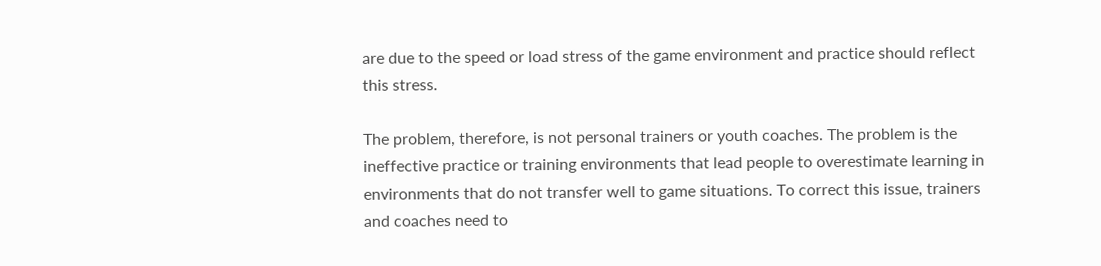are due to the speed or load stress of the game environment and practice should reflect this stress.

The problem, therefore, is not personal trainers or youth coaches. The problem is the ineffective practice or training environments that lead people to overestimate learning in environments that do not transfer well to game situations. To correct this issue, trainers and coaches need to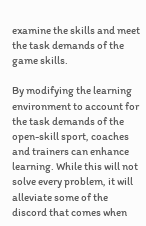examine the skills and meet the task demands of the game skills.

By modifying the learning environment to account for the task demands of the open-skill sport, coaches and trainers can enhance learning. While this will not solve every problem, it will alleviate some of the discord that comes when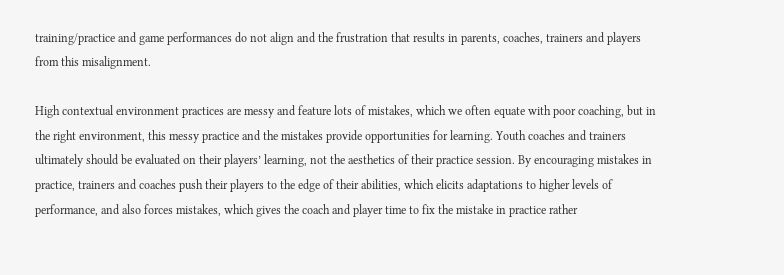training/practice and game performances do not align and the frustration that results in parents, coaches, trainers and players from this misalignment.

High contextual environment practices are messy and feature lots of mistakes, which we often equate with poor coaching, but in the right environment, this messy practice and the mistakes provide opportunities for learning. Youth coaches and trainers ultimately should be evaluated on their players’ learning, not the aesthetics of their practice session. By encouraging mistakes in practice, trainers and coaches push their players to the edge of their abilities, which elicits adaptations to higher levels of performance, and also forces mistakes, which gives the coach and player time to fix the mistake in practice rather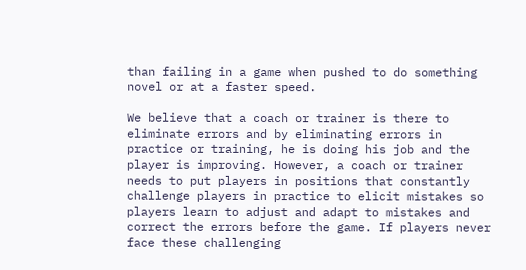than failing in a game when pushed to do something novel or at a faster speed.

We believe that a coach or trainer is there to eliminate errors and by eliminating errors in practice or training, he is doing his job and the player is improving. However, a coach or trainer needs to put players in positions that constantly challenge players in practice to elicit mistakes so players learn to adjust and adapt to mistakes and correct the errors before the game. If players never face these challenging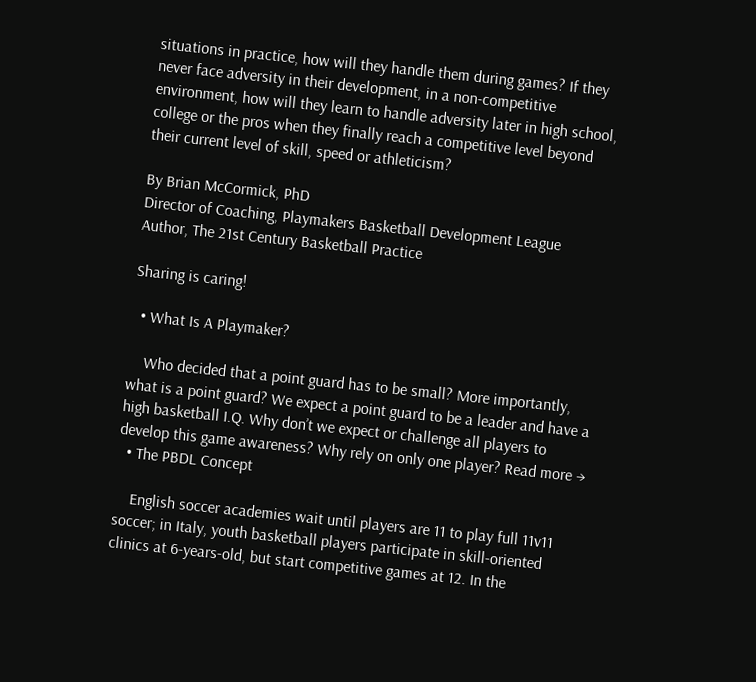situations in practice, how will they handle them during games? If they never face adversity in their development, in a non-competitive environment, how will they learn to handle adversity later in high school, college or the pros when they finally reach a competitive level beyond their current level of skill, speed or athleticism?

By Brian McCormick, PhD
Director of Coaching, Playmakers Basketball Development League
Author, The 21st Century Basketball Practice

Sharing is caring!

  • What Is A Playmaker?

    Who decided that a point guard has to be small? More importantly, what is a point guard? We expect a point guard to be a leader and have a high basketball I.Q. Why don’t we expect or challenge all players to develop this game awareness? Why rely on only one player? Read more →
  • The PBDL Concept

    English soccer academies wait until players are 11 to play full 11v11 soccer; in Italy, youth basketball players participate in skill-oriented clinics at 6-years-old, but start competitive games at 12. In the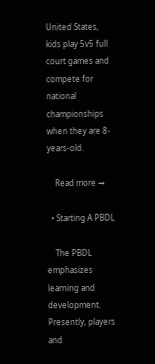United States, kids play 5v5 full court games and compete for national championships when they are 8-years-old.

    Read more →

  • Starting A PBDL

    The PBDL emphasizes learning and development. Presently, players and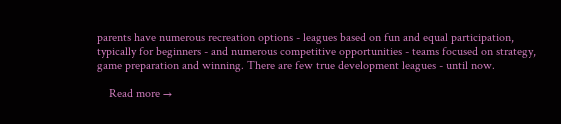parents have numerous recreation options - leagues based on fun and equal participation, typically for beginners - and numerous competitive opportunities - teams focused on strategy, game preparation and winning. There are few true development leagues - until now.

    Read more →